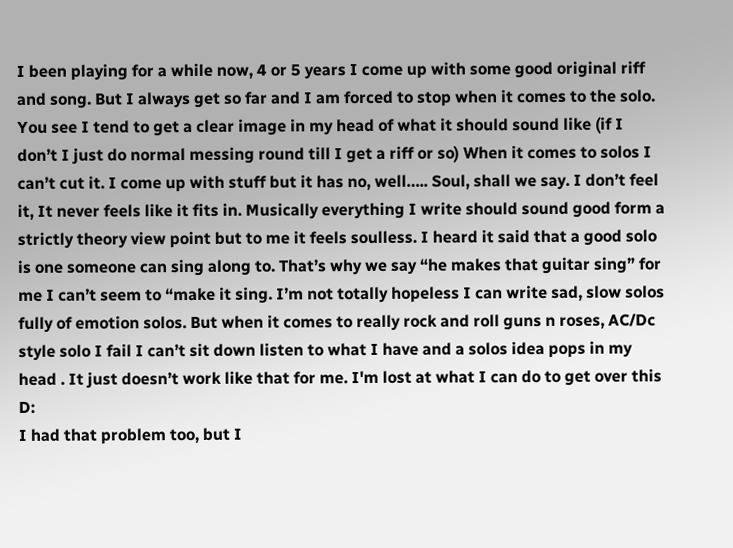I been playing for a while now, 4 or 5 years I come up with some good original riff and song. But I always get so far and I am forced to stop when it comes to the solo. You see I tend to get a clear image in my head of what it should sound like (if I don’t I just do normal messing round till I get a riff or so) When it comes to solos I can’t cut it. I come up with stuff but it has no, well….. Soul, shall we say. I don’t feel it, It never feels like it fits in. Musically everything I write should sound good form a strictly theory view point but to me it feels soulless. I heard it said that a good solo is one someone can sing along to. That’s why we say “he makes that guitar sing” for me I can’t seem to “make it sing. I’m not totally hopeless I can write sad, slow solos fully of emotion solos. But when it comes to really rock and roll guns n roses, AC/Dc style solo I fail I can’t sit down listen to what I have and a solos idea pops in my head . It just doesn’t work like that for me. I'm lost at what I can do to get over this D:
I had that problem too, but I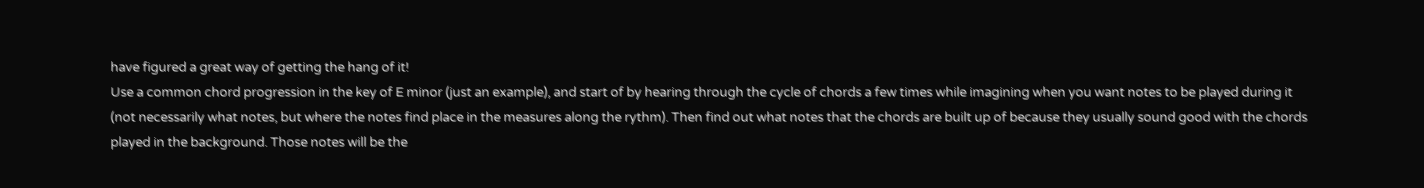have figured a great way of getting the hang of it!
Use a common chord progression in the key of E minor (just an example), and start of by hearing through the cycle of chords a few times while imagining when you want notes to be played during it (not necessarily what notes, but where the notes find place in the measures along the rythm). Then find out what notes that the chords are built up of because they usually sound good with the chords played in the background. Those notes will be the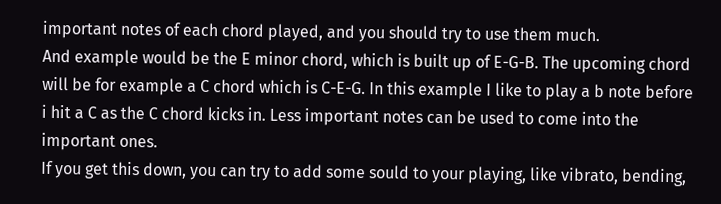important notes of each chord played, and you should try to use them much.
And example would be the E minor chord, which is built up of E-G-B. The upcoming chord will be for example a C chord which is C-E-G. In this example I like to play a b note before i hit a C as the C chord kicks in. Less important notes can be used to come into the important ones.
If you get this down, you can try to add some sould to your playing, like vibrato, bending,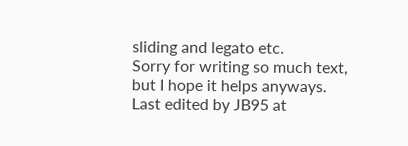sliding and legato etc.
Sorry for writing so much text, but I hope it helps anyways.
Last edited by JB95 at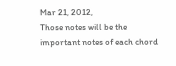Mar 21, 2012,
Those notes will be the important notes of each chord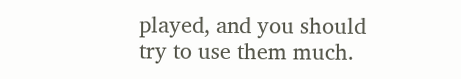played, and you should try to use them much.